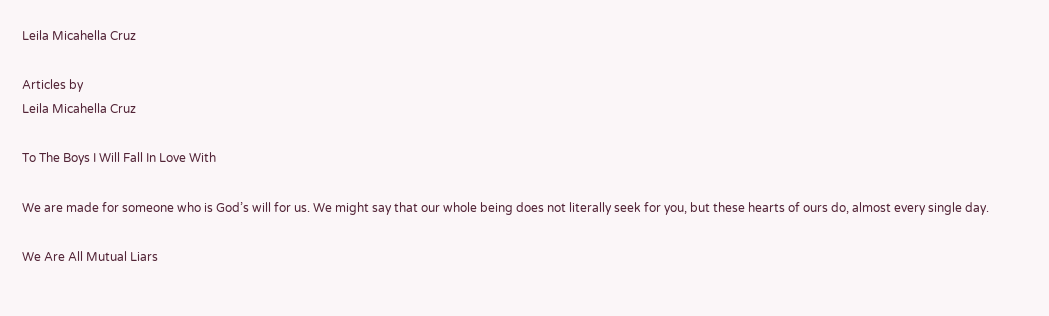Leila Micahella Cruz

Articles by
Leila Micahella Cruz

To The Boys I Will Fall In Love With

We are made for someone who is God’s will for us. We might say that our whole being does not literally seek for you, but these hearts of ours do, almost every single day.

We Are All Mutual Liars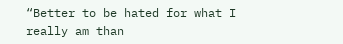“Better to be hated for what I really am than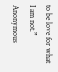to be love for what I am not.” Anonymous